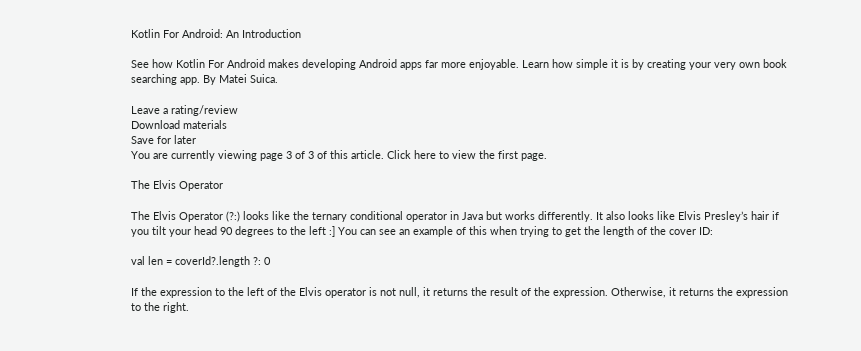Kotlin For Android: An Introduction

See how Kotlin For Android makes developing Android apps far more enjoyable. Learn how simple it is by creating your very own book searching app. By Matei Suica.

Leave a rating/review
Download materials
Save for later
You are currently viewing page 3 of 3 of this article. Click here to view the first page.

The Elvis Operator

The Elvis Operator (?:) looks like the ternary conditional operator in Java but works differently. It also looks like Elvis Presley’s hair if you tilt your head 90 degrees to the left :] You can see an example of this when trying to get the length of the cover ID:

val len = coverId?.length ?: 0

If the expression to the left of the Elvis operator is not null, it returns the result of the expression. Otherwise, it returns the expression to the right.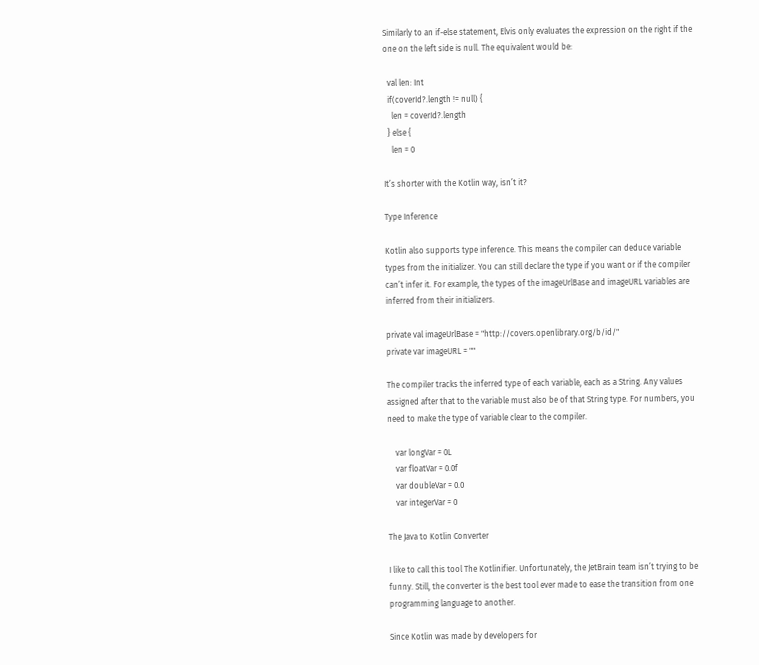Similarly to an if-else statement, Elvis only evaluates the expression on the right if the one on the left side is null. The equivalent would be:

  val len: Int
  if(coverId?.length != null) {
    len = coverId?.length
  } else {
    len = 0

It’s shorter with the Kotlin way, isn’t it?

Type Inference

Kotlin also supports type inference. This means the compiler can deduce variable types from the initializer. You can still declare the type if you want or if the compiler can’t infer it. For example, the types of the imageUrlBase and imageURL variables are inferred from their initializers.

private val imageUrlBase = "http://covers.openlibrary.org/b/id/"
private var imageURL = ""

The compiler tracks the inferred type of each variable, each as a String. Any values assigned after that to the variable must also be of that String type. For numbers, you need to make the type of variable clear to the compiler.

    var longVar = 0L
    var floatVar = 0.0f
    var doubleVar = 0.0
    var integerVar = 0

The Java to Kotlin Converter

I like to call this tool The Kotlinifier. Unfortunately, the JetBrain team isn’t trying to be funny. Still, the converter is the best tool ever made to ease the transition from one programming language to another.

Since Kotlin was made by developers for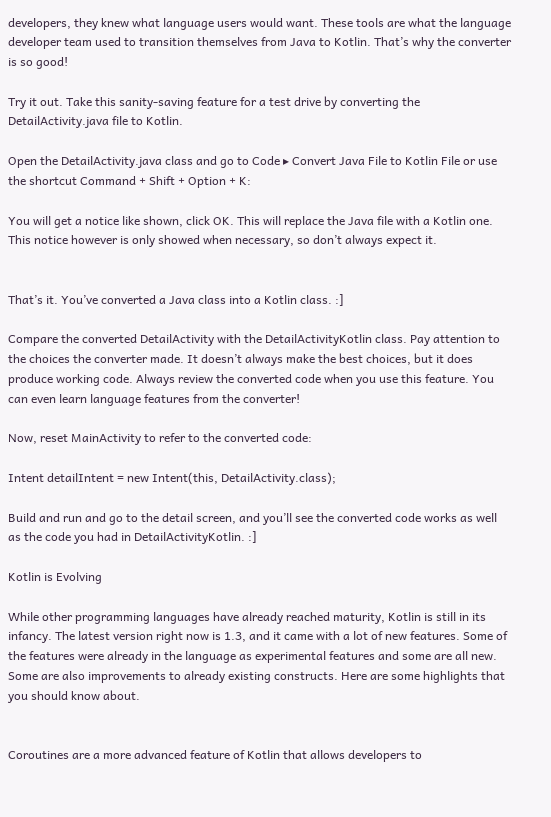developers, they knew what language users would want. These tools are what the language developer team used to transition themselves from Java to Kotlin. That’s why the converter is so good!

Try it out. Take this sanity-saving feature for a test drive by converting the DetailActivity.java file to Kotlin.

Open the DetailActivity.java class and go to Code ▸ Convert Java File to Kotlin File or use the shortcut Command + Shift + Option + K:

You will get a notice like shown, click OK. This will replace the Java file with a Kotlin one. This notice however is only showed when necessary, so don’t always expect it.


That’s it. You’ve converted a Java class into a Kotlin class. :]

Compare the converted DetailActivity with the DetailActivityKotlin class. Pay attention to the choices the converter made. It doesn’t always make the best choices, but it does produce working code. Always review the converted code when you use this feature. You can even learn language features from the converter!

Now, reset MainActivity to refer to the converted code:

Intent detailIntent = new Intent(this, DetailActivity.class);

Build and run and go to the detail screen, and you’ll see the converted code works as well as the code you had in DetailActivityKotlin. :]

Kotlin is Evolving

While other programming languages have already reached maturity, Kotlin is still in its infancy. The latest version right now is 1.3, and it came with a lot of new features. Some of the features were already in the language as experimental features and some are all new. Some are also improvements to already existing constructs. Here are some highlights that you should know about.


Coroutines are a more advanced feature of Kotlin that allows developers to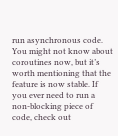run asynchronous code. You might not know about coroutines now, but it’s worth mentioning that the feature is now stable. If you ever need to run a non-blocking piece of code, check out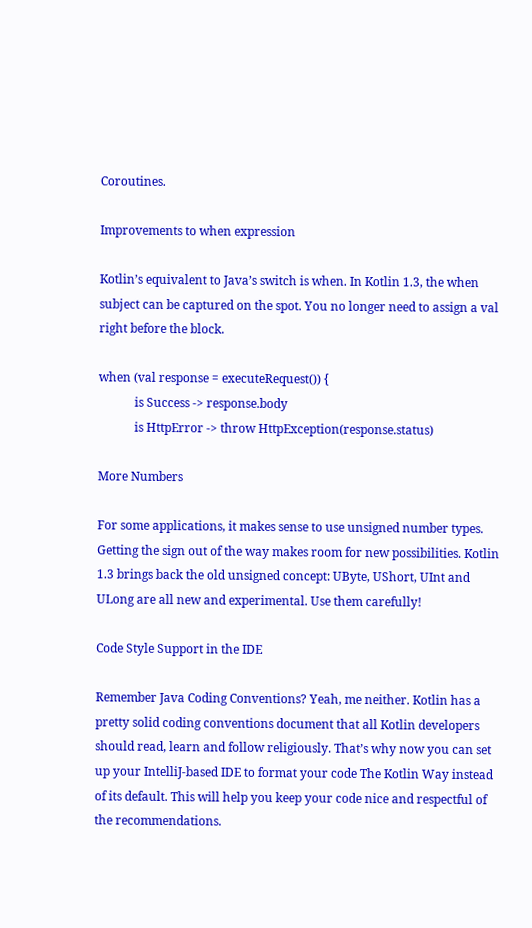Coroutines.

Improvements to when expression

Kotlin’s equivalent to Java’s switch is when. In Kotlin 1.3, the when subject can be captured on the spot. You no longer need to assign a val right before the block.

when (val response = executeRequest()) {
            is Success -> response.body
            is HttpError -> throw HttpException(response.status)

More Numbers

For some applications, it makes sense to use unsigned number types. Getting the sign out of the way makes room for new possibilities. Kotlin 1.3 brings back the old unsigned concept: UByte, UShort, UInt and ULong are all new and experimental. Use them carefully!

Code Style Support in the IDE

Remember Java Coding Conventions? Yeah, me neither. Kotlin has a pretty solid coding conventions document that all Kotlin developers should read, learn and follow religiously. That’s why now you can set up your IntelliJ-based IDE to format your code The Kotlin Way instead of its default. This will help you keep your code nice and respectful of the recommendations.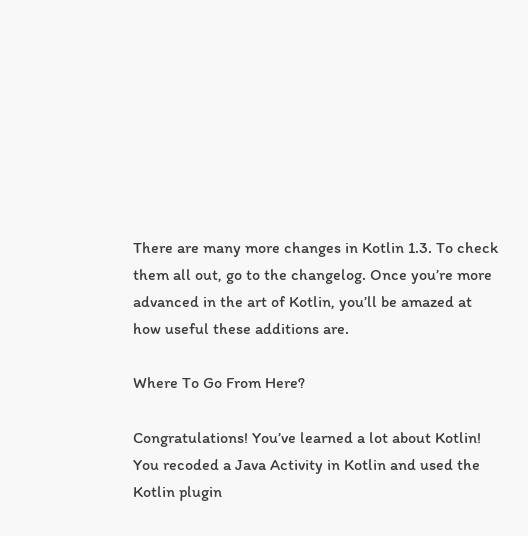There are many more changes in Kotlin 1.3. To check them all out, go to the changelog. Once you’re more advanced in the art of Kotlin, you’ll be amazed at how useful these additions are.

Where To Go From Here?

Congratulations! You’ve learned a lot about Kotlin! You recoded a Java Activity in Kotlin and used the Kotlin plugin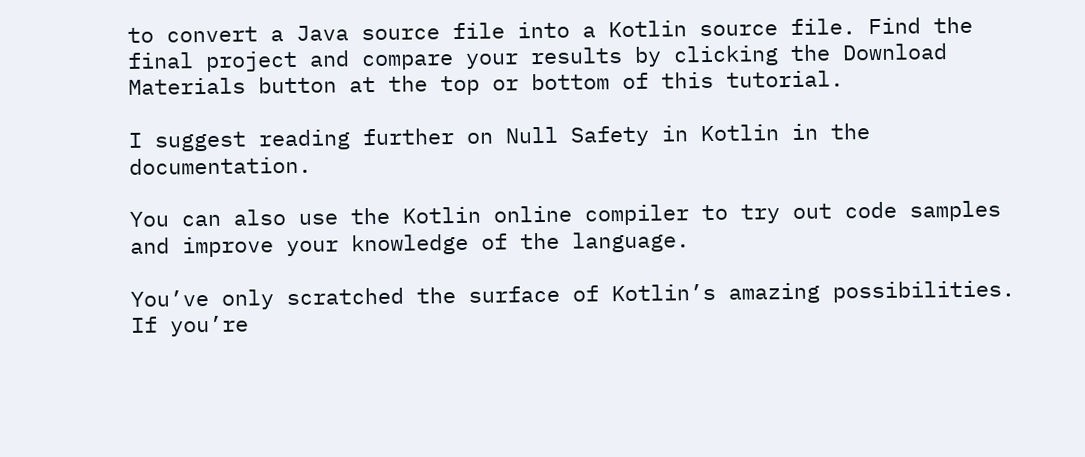to convert a Java source file into a Kotlin source file. Find the final project and compare your results by clicking the Download Materials button at the top or bottom of this tutorial.

I suggest reading further on Null Safety in Kotlin in the documentation.

You can also use the Kotlin online compiler to try out code samples and improve your knowledge of the language.

You’ve only scratched the surface of Kotlin’s amazing possibilities. If you’re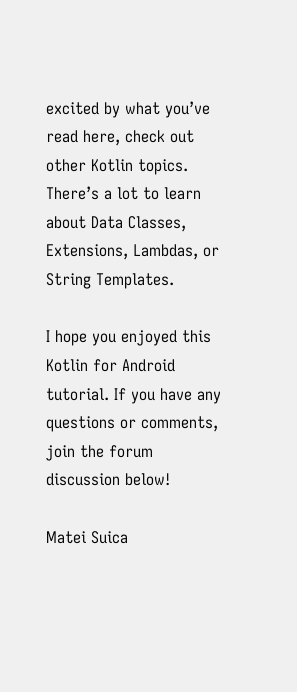excited by what you’ve read here, check out other Kotlin topics. There’s a lot to learn about Data Classes, Extensions, Lambdas, or String Templates.

I hope you enjoyed this Kotlin for Android tutorial. If you have any questions or comments, join the forum discussion below!

Matei Suica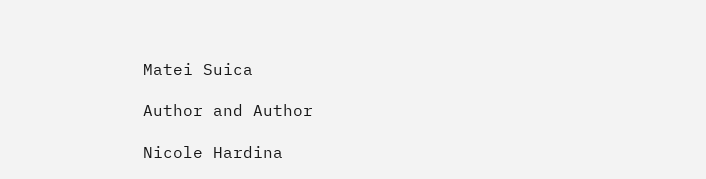Matei Suica

Author and Author

Nicole Hardina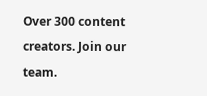Over 300 content creators. Join our team.